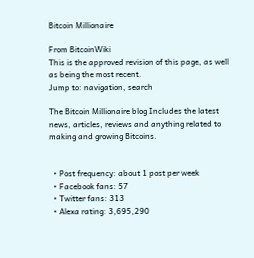Bitcoin Millionaire

From BitcoinWiki
This is the approved revision of this page, as well as being the most recent.
Jump to: navigation, search

The Bitcoin Millionaire blog Includes the latest news, articles, reviews and anything related to making and growing Bitcoins.


  • Post frequency: about 1 post per week
  • Facebook fans: 57
  • Twitter fans: 313
  • Alexa rating: 3,695,290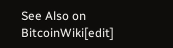See Also on BitcoinWiki[edit]